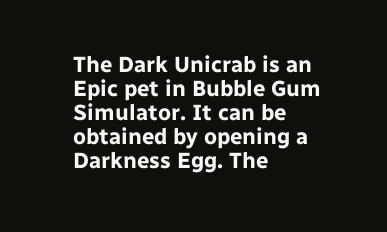The Dark Unicrab is an Epic pet in Bubble Gum Simulator. It can be obtained by opening a Darkness Egg. The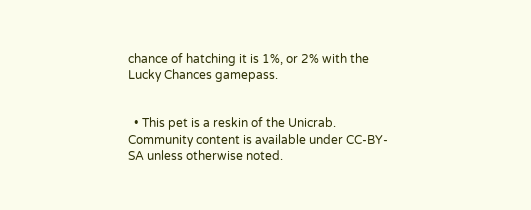chance of hatching it is 1%, or 2% with the Lucky Chances gamepass.


  • This pet is a reskin of the Unicrab.
Community content is available under CC-BY-SA unless otherwise noted.